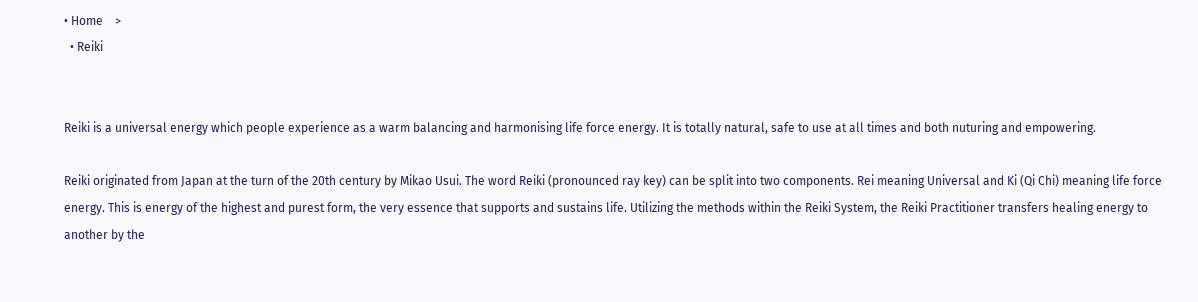• Home    >
  • Reiki


Reiki is a universal energy which people experience as a warm balancing and harmonising life force energy. It is totally natural, safe to use at all times and both nuturing and empowering.

Reiki originated from Japan at the turn of the 20th century by Mikao Usui. The word Reiki (pronounced ray key) can be split into two components. Rei meaning Universal and Ki (Qi Chi) meaning life force energy. This is energy of the highest and purest form, the very essence that supports and sustains life. Utilizing the methods within the Reiki System, the Reiki Practitioner transfers healing energy to another by the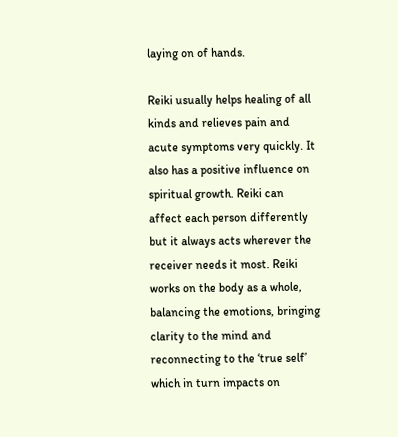laying on of hands.

Reiki usually helps healing of all kinds and relieves pain and acute symptoms very quickly. It also has a positive influence on spiritual growth. Reiki can affect each person differently but it always acts wherever the receiver needs it most. Reiki works on the body as a whole, balancing the emotions, bringing clarity to the mind and reconnecting to the ‘true self’ which in turn impacts on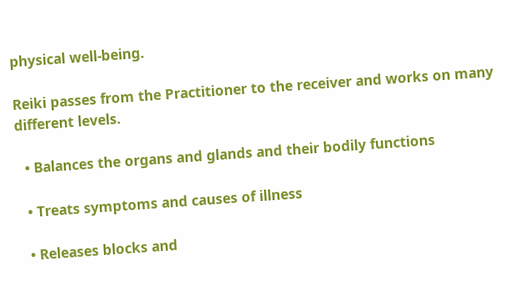physical well-being.

Reiki passes from the Practitioner to the receiver and works on many different levels.

  • Balances the organs and glands and their bodily functions

  • Treats symptoms and causes of illness

  • Releases blocks and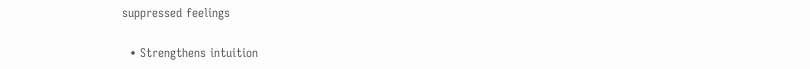suppressed feelings

  • Strengthens intuition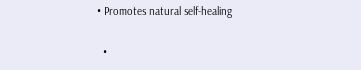• Promotes natural self-healing

  •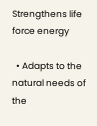Strengthens life force energy

  • Adapts to the natural needs of the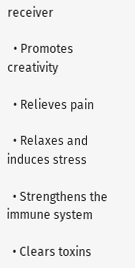receiver

  • Promotes creativity

  • Relieves pain

  • Relaxes and induces stress

  • Strengthens the immune system

  • Clears toxins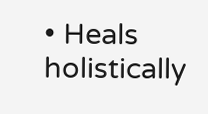• Heals holistically